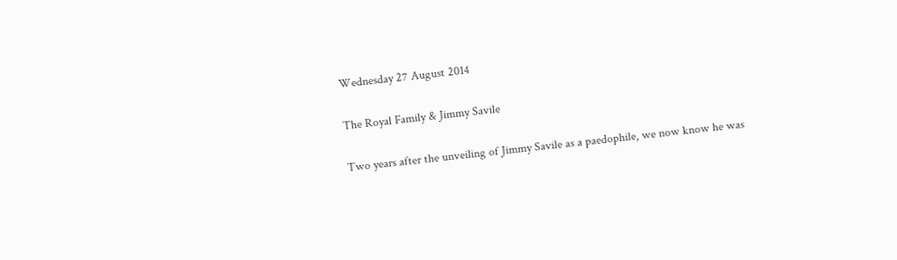Wednesday 27 August 2014

The Royal Family & Jimmy Savile

Two years after the unveiling of Jimmy Savile as a paedophile, we now know he was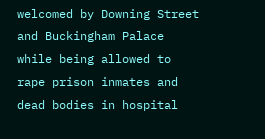welcomed by Downing Street and Buckingham Palace while being allowed to rape prison inmates and dead bodies in hospital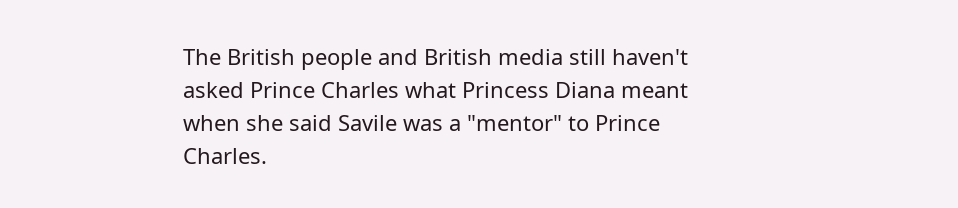The British people and British media still haven't asked Prince Charles what Princess Diana meant when she said Savile was a "mentor" to Prince Charles.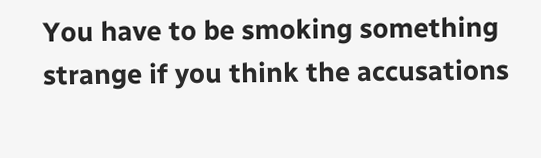You have to be smoking something strange if you think the accusations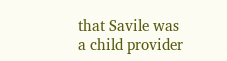that Savile was a child provider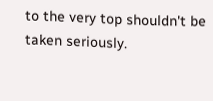to the very top shouldn't be taken seriously.